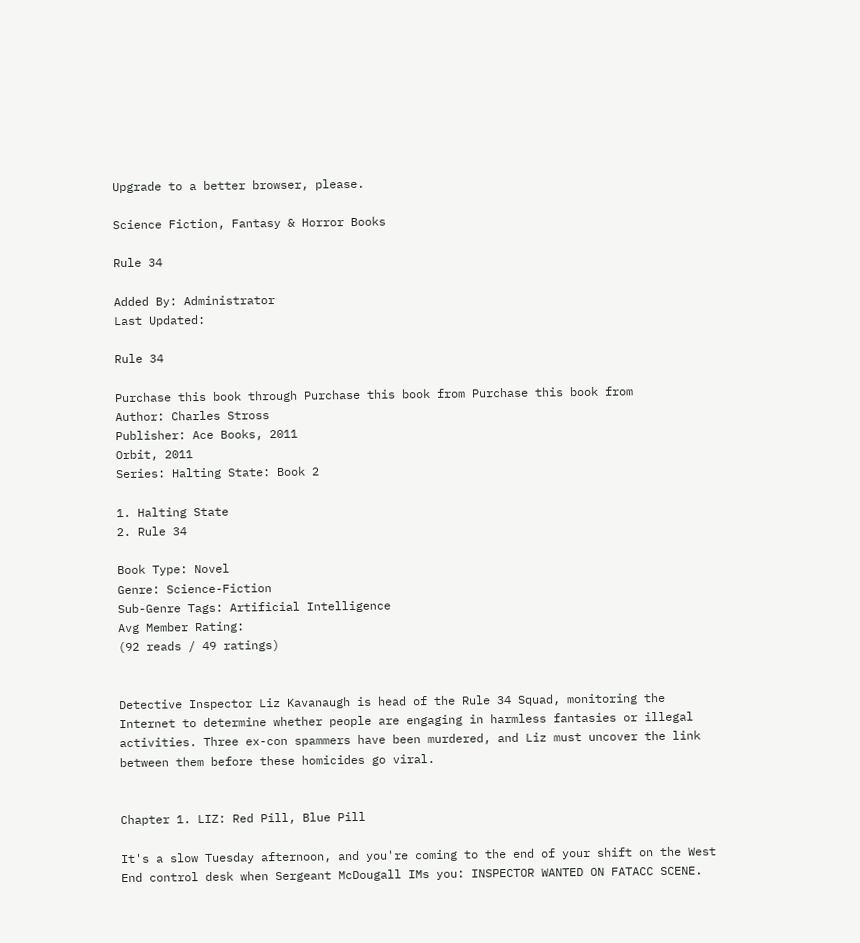Upgrade to a better browser, please.

Science Fiction, Fantasy & Horror Books

Rule 34

Added By: Administrator
Last Updated:

Rule 34

Purchase this book through Purchase this book from Purchase this book from
Author: Charles Stross
Publisher: Ace Books, 2011
Orbit, 2011
Series: Halting State: Book 2

1. Halting State
2. Rule 34

Book Type: Novel
Genre: Science-Fiction
Sub-Genre Tags: Artificial Intelligence
Avg Member Rating:
(92 reads / 49 ratings)


Detective Inspector Liz Kavanaugh is head of the Rule 34 Squad, monitoring the Internet to determine whether people are engaging in harmless fantasies or illegal activities. Three ex-con spammers have been murdered, and Liz must uncover the link between them before these homicides go viral.


Chapter 1. LIZ: Red Pill, Blue Pill

It's a slow Tuesday afternoon, and you're coming to the end of your shift on the West End control desk when Sergeant McDougall IMs you: INSPECTOR WANTED ON FATACC SCENE.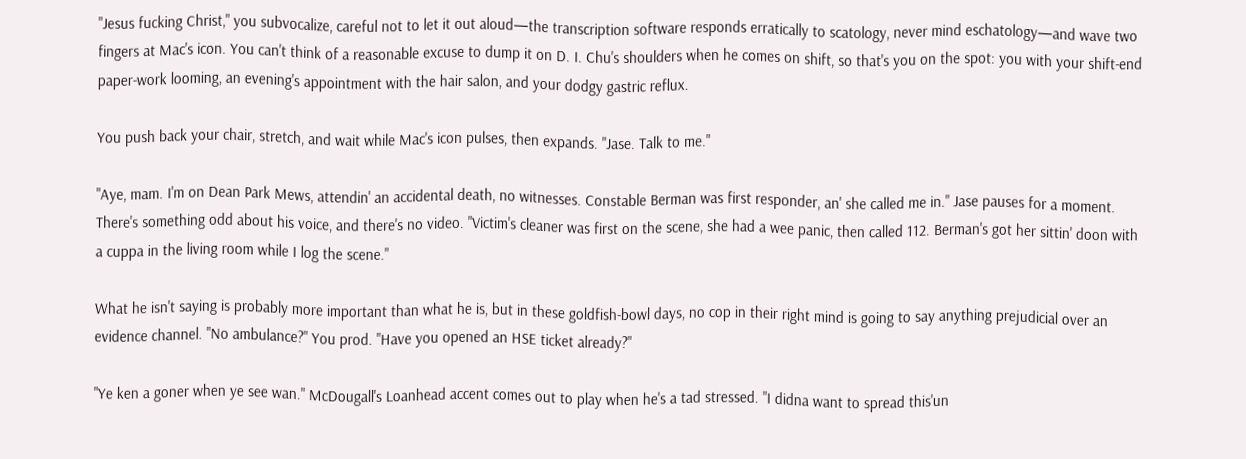"Jesus fucking Christ," you subvocalize, careful not to let it out aloud—the transcription software responds erratically to scatology, never mind eschatology—and wave two fingers at Mac's icon. You can't think of a reasonable excuse to dump it on D. I. Chu's shoulders when he comes on shift, so that's you on the spot: you with your shift-end paper-work looming, an evening's appointment with the hair salon, and your dodgy gastric reflux.

You push back your chair, stretch, and wait while Mac's icon pulses, then expands. "Jase. Talk to me."

"Aye, mam. I'm on Dean Park Mews, attendin' an accidental death, no witnesses. Constable Berman was first responder, an' she called me in." Jase pauses for a moment. There's something odd about his voice, and there's no video. "Victim's cleaner was first on the scene, she had a wee panic, then called 112. Berman's got her sittin' doon with a cuppa in the living room while I log the scene."

What he isn't saying is probably more important than what he is, but in these goldfish-bowl days, no cop in their right mind is going to say anything prejudicial over an evidence channel. "No ambulance?" You prod. "Have you opened an HSE ticket already?"

"Ye ken a goner when ye see wan." McDougall's Loanhead accent comes out to play when he's a tad stressed. "I didna want to spread this'un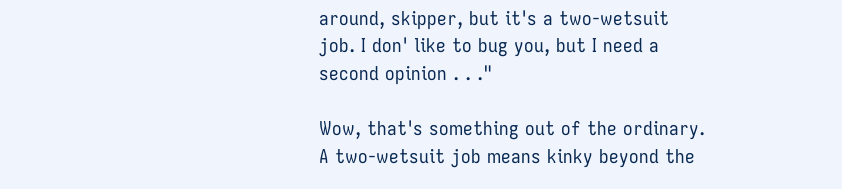around, skipper, but it's a two-wetsuit job. I don' like to bug you, but I need a second opinion . . ."

Wow, that's something out of the ordinary. A two-wetsuit job means kinky beyond the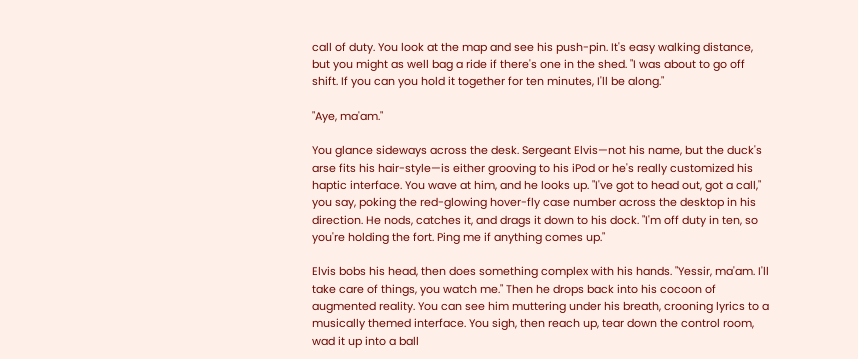call of duty. You look at the map and see his push-pin. It's easy walking distance, but you might as well bag a ride if there's one in the shed. "I was about to go off shift. If you can you hold it together for ten minutes, I'll be along."

"Aye, ma'am."

You glance sideways across the desk. Sergeant Elvis—not his name, but the duck's arse fits his hair-style—is either grooving to his iPod or he's really customized his haptic interface. You wave at him, and he looks up. "I've got to head out, got a call," you say, poking the red-glowing hover-fly case number across the desktop in his direction. He nods, catches it, and drags it down to his dock. "I'm off duty in ten, so you're holding the fort. Ping me if anything comes up."

Elvis bobs his head, then does something complex with his hands. "Yessir, ma'am. I'll take care of things, you watch me." Then he drops back into his cocoon of augmented reality. You can see him muttering under his breath, crooning lyrics to a musically themed interface. You sigh, then reach up, tear down the control room, wad it up into a ball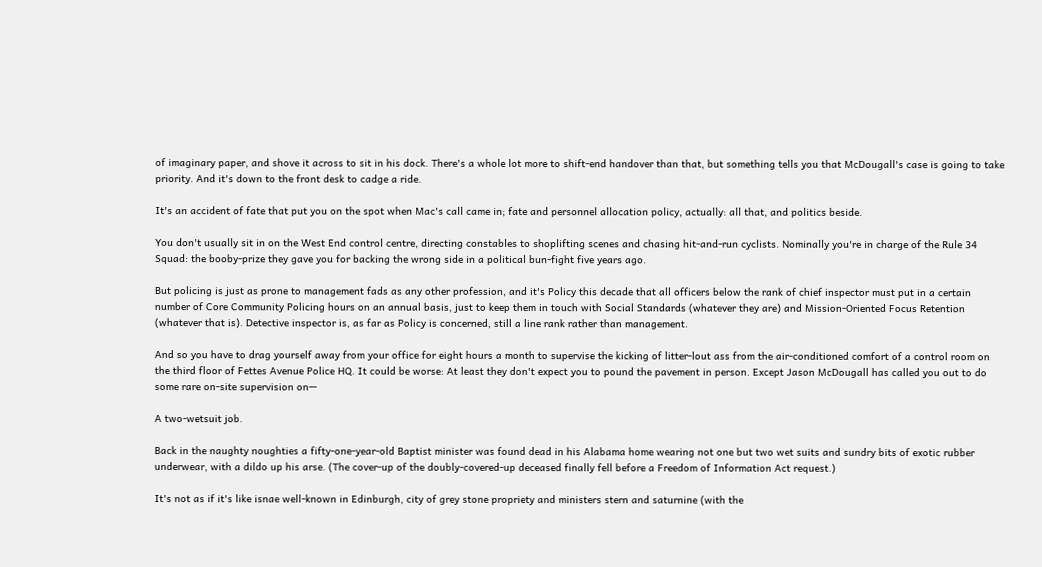of imaginary paper, and shove it across to sit in his dock. There's a whole lot more to shift-end handover than that, but something tells you that McDougall's case is going to take priority. And it's down to the front desk to cadge a ride.

It's an accident of fate that put you on the spot when Mac's call came in; fate and personnel allocation policy, actually: all that, and politics beside.

You don't usually sit in on the West End control centre, directing constables to shoplifting scenes and chasing hit-and-run cyclists. Nominally you're in charge of the Rule 34 Squad: the booby-prize they gave you for backing the wrong side in a political bun-fight five years ago.

But policing is just as prone to management fads as any other profession, and it's Policy this decade that all officers below the rank of chief inspector must put in a certain number of Core Community Policing hours on an annual basis, just to keep them in touch with Social Standards (whatever they are) and Mission-Oriented Focus Retention (whatever that is). Detective inspector is, as far as Policy is concerned, still a line rank rather than management.

And so you have to drag yourself away from your office for eight hours a month to supervise the kicking of litter-lout ass from the air-conditioned comfort of a control room on the third floor of Fettes Avenue Police HQ. It could be worse: At least they don't expect you to pound the pavement in person. Except Jason McDougall has called you out to do some rare on-site supervision on—

A two-wetsuit job.

Back in the naughty noughties a fifty-one-year-old Baptist minister was found dead in his Alabama home wearing not one but two wet suits and sundry bits of exotic rubber underwear, with a dildo up his arse. (The cover-up of the doubly-covered-up deceased finally fell before a Freedom of Information Act request.)

It's not as if it's like isnae well-known in Edinburgh, city of grey stone propriety and ministers stern and saturnine (with the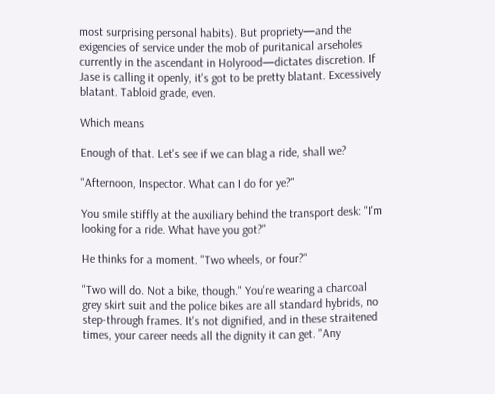most surprising personal habits). But propriety—and the exigencies of service under the mob of puritanical arseholes currently in the ascendant in Holyrood—dictates discretion. If Jase is calling it openly, it's got to be pretty blatant. Excessively blatant. Tabloid grade, even.

Which means

Enough of that. Let's see if we can blag a ride, shall we?

"Afternoon, Inspector. What can I do for ye?"

You smile stiffly at the auxiliary behind the transport desk: "I'm looking for a ride. What have you got?"

He thinks for a moment. "Two wheels, or four?"

"Two will do. Not a bike, though." You're wearing a charcoal grey skirt suit and the police bikes are all standard hybrids, no step-through frames. It's not dignified, and in these straitened times, your career needs all the dignity it can get. "Any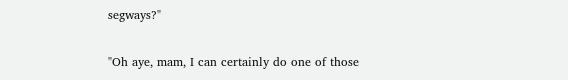segways?"

"Oh aye, mam, I can certainly do one of those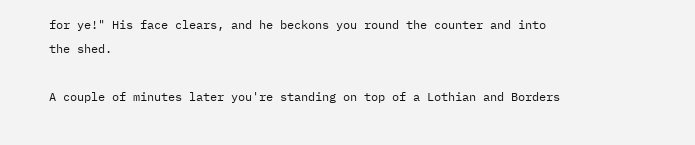for ye!" His face clears, and he beckons you round the counter and into the shed.

A couple of minutes later you're standing on top of a Lothian and Borders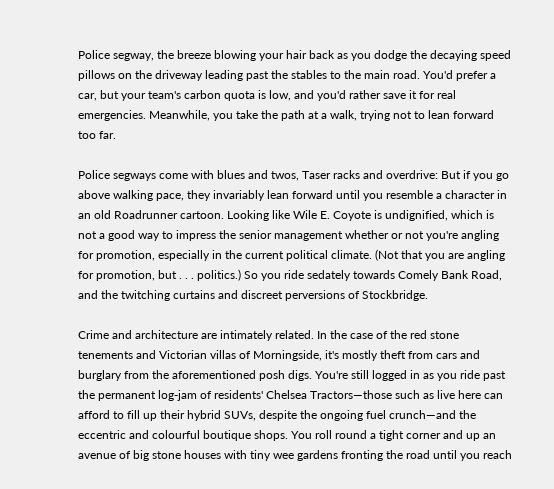Police segway, the breeze blowing your hair back as you dodge the decaying speed pillows on the driveway leading past the stables to the main road. You'd prefer a car, but your team's carbon quota is low, and you'd rather save it for real emergencies. Meanwhile, you take the path at a walk, trying not to lean forward too far.

Police segways come with blues and twos, Taser racks and overdrive: But if you go above walking pace, they invariably lean forward until you resemble a character in an old Roadrunner cartoon. Looking like Wile E. Coyote is undignified, which is not a good way to impress the senior management whether or not you're angling for promotion, especially in the current political climate. (Not that you are angling for promotion, but . . . politics.) So you ride sedately towards Comely Bank Road, and the twitching curtains and discreet perversions of Stockbridge.

Crime and architecture are intimately related. In the case of the red stone tenements and Victorian villas of Morningside, it's mostly theft from cars and burglary from the aforementioned posh digs. You're still logged in as you ride past the permanent log-jam of residents' Chelsea Tractors—those such as live here can afford to fill up their hybrid SUVs, despite the ongoing fuel crunch—and the eccentric and colourful boutique shops. You roll round a tight corner and up an avenue of big stone houses with tiny wee gardens fronting the road until you reach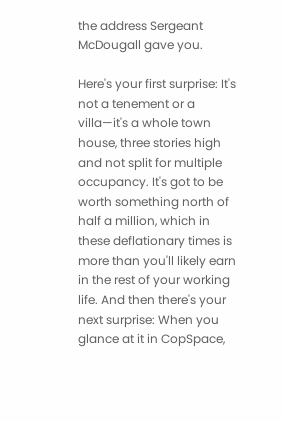the address Sergeant McDougall gave you.

Here's your first surprise: It's not a tenement or a villa—it's a whole town house, three stories high and not split for multiple occupancy. It's got to be worth something north of half a million, which in these deflationary times is more than you'll likely earn in the rest of your working life. And then there's your next surprise: When you glance at it in CopSpace,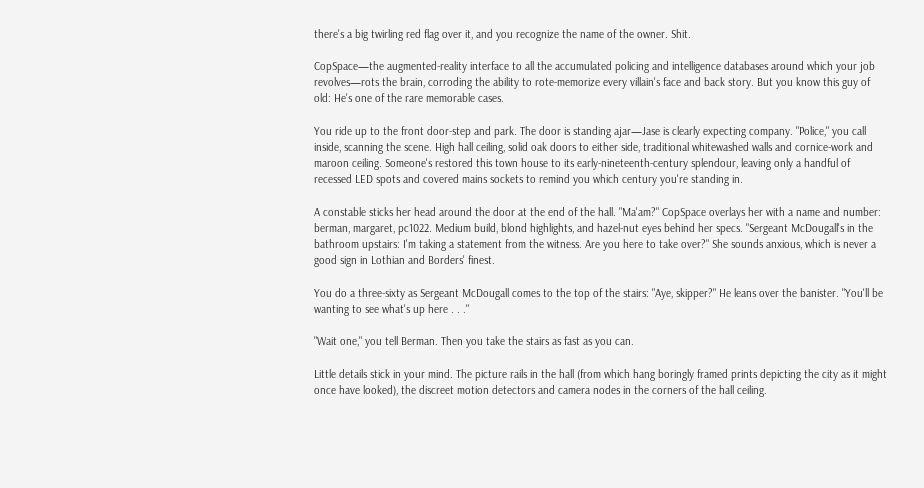there's a big twirling red flag over it, and you recognize the name of the owner. Shit.

CopSpace—the augmented-reality interface to all the accumulated policing and intelligence databases around which your job revolves—rots the brain, corroding the ability to rote-memorize every villain's face and back story. But you know this guy of old: He's one of the rare memorable cases.

You ride up to the front door-step and park. The door is standing ajar—Jase is clearly expecting company. "Police," you call inside, scanning the scene. High hall ceiling, solid oak doors to either side, traditional whitewashed walls and cornice-work and maroon ceiling. Someone's restored this town house to its early-nineteenth-century splendour, leaving only a handful of recessed LED spots and covered mains sockets to remind you which century you're standing in.

A constable sticks her head around the door at the end of the hall. "Ma'am?" CopSpace overlays her with a name and number: berman, margaret, pc1022. Medium build, blond highlights, and hazel-nut eyes behind her specs. "Sergeant McDougall's in the bathroom upstairs: I'm taking a statement from the witness. Are you here to take over?" She sounds anxious, which is never a good sign in Lothian and Borders' finest.

You do a three-sixty as Sergeant McDougall comes to the top of the stairs: "Aye, skipper?" He leans over the banister. "You'll be wanting to see what's up here . . ."

"Wait one," you tell Berman. Then you take the stairs as fast as you can.

Little details stick in your mind. The picture rails in the hall (from which hang boringly framed prints depicting the city as it might once have looked), the discreet motion detectors and camera nodes in the corners of the hall ceiling.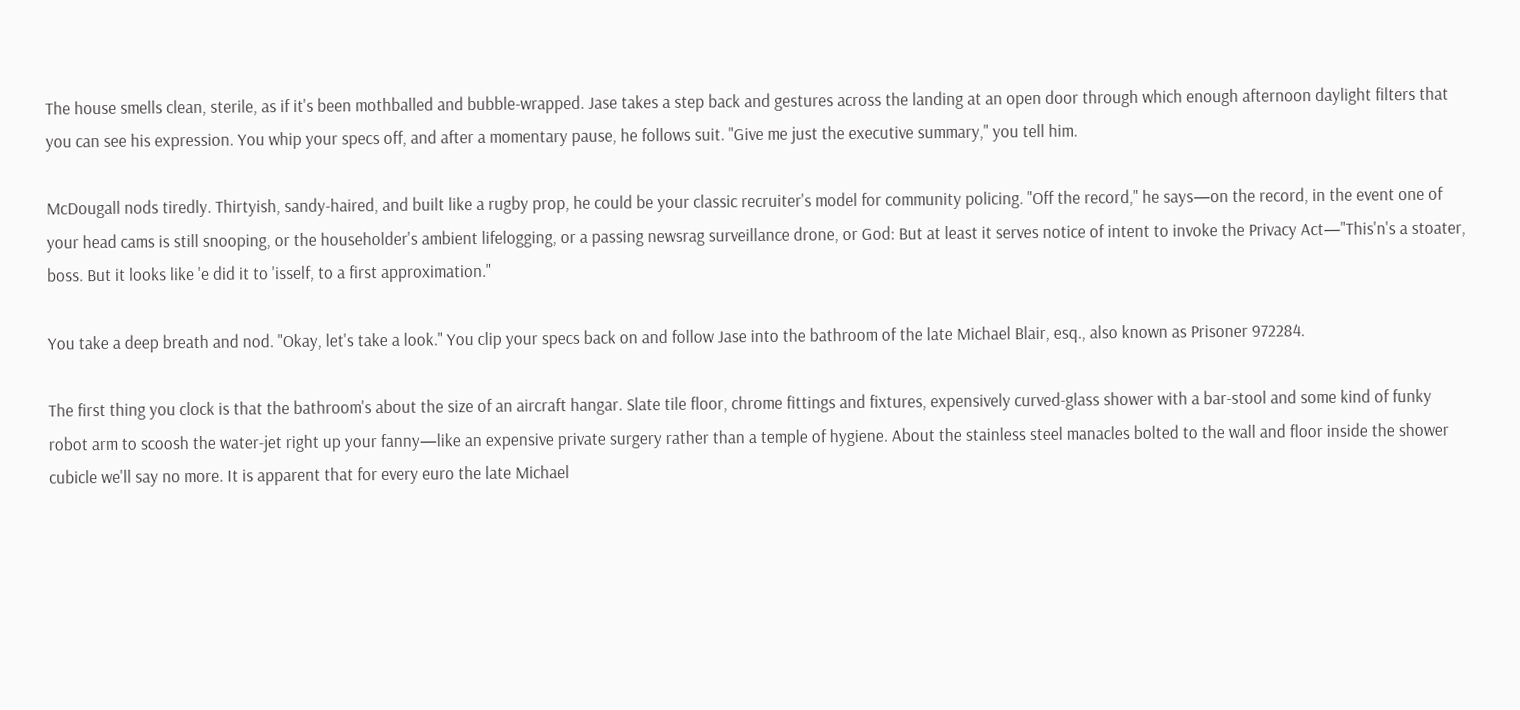The house smells clean, sterile, as if it's been mothballed and bubble-wrapped. Jase takes a step back and gestures across the landing at an open door through which enough afternoon daylight filters that you can see his expression. You whip your specs off, and after a momentary pause, he follows suit. "Give me just the executive summary," you tell him.

McDougall nods tiredly. Thirtyish, sandy-haired, and built like a rugby prop, he could be your classic recruiter's model for community policing. "Off the record," he says—on the record, in the event one of your head cams is still snooping, or the householder's ambient lifelogging, or a passing newsrag surveillance drone, or God: But at least it serves notice of intent to invoke the Privacy Act—"This'n's a stoater, boss. But it looks like 'e did it to 'isself, to a first approximation."

You take a deep breath and nod. "Okay, let's take a look." You clip your specs back on and follow Jase into the bathroom of the late Michael Blair, esq., also known as Prisoner 972284.

The first thing you clock is that the bathroom's about the size of an aircraft hangar. Slate tile floor, chrome fittings and fixtures, expensively curved-glass shower with a bar-stool and some kind of funky robot arm to scoosh the water-jet right up your fanny—like an expensive private surgery rather than a temple of hygiene. About the stainless steel manacles bolted to the wall and floor inside the shower cubicle we'll say no more. It is apparent that for every euro the late Michael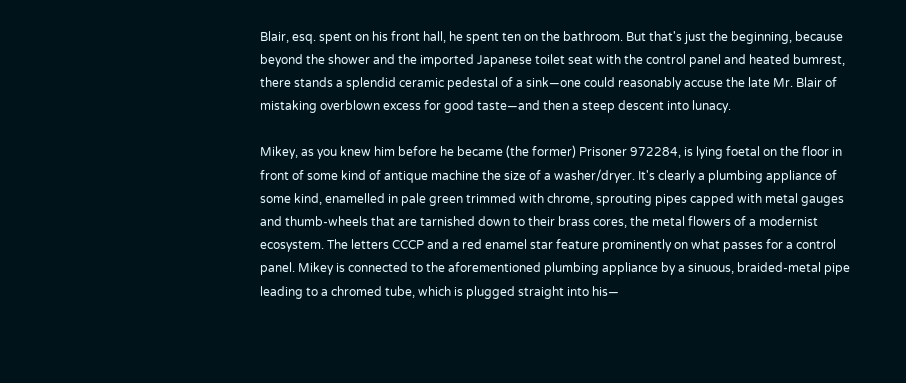Blair, esq. spent on his front hall, he spent ten on the bathroom. But that's just the beginning, because beyond the shower and the imported Japanese toilet seat with the control panel and heated bumrest, there stands a splendid ceramic pedestal of a sink—one could reasonably accuse the late Mr. Blair of mistaking overblown excess for good taste—and then a steep descent into lunacy.

Mikey, as you knew him before he became (the former) Prisoner 972284, is lying foetal on the floor in front of some kind of antique machine the size of a washer/dryer. It's clearly a plumbing appliance of some kind, enamelled in pale green trimmed with chrome, sprouting pipes capped with metal gauges and thumb-wheels that are tarnished down to their brass cores, the metal flowers of a modernist ecosystem. The letters CCCP and a red enamel star feature prominently on what passes for a control panel. Mikey is connected to the aforementioned plumbing appliance by a sinuous, braided-metal pipe leading to a chromed tube, which is plugged straight into his—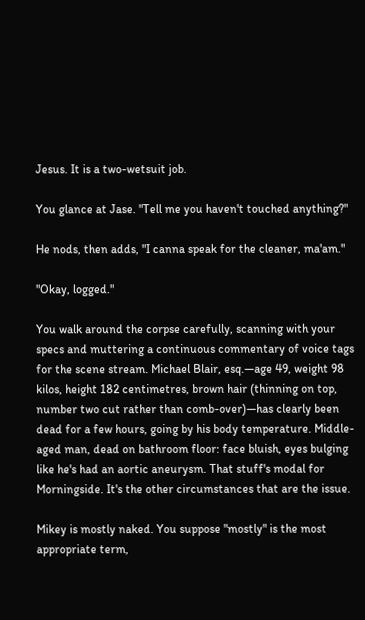Jesus. It is a two-wetsuit job.

You glance at Jase. "Tell me you haven't touched anything?"

He nods, then adds, "I canna speak for the cleaner, ma'am."

"Okay, logged."

You walk around the corpse carefully, scanning with your specs and muttering a continuous commentary of voice tags for the scene stream. Michael Blair, esq.—age 49, weight 98 kilos, height 182 centimetres, brown hair (thinning on top, number two cut rather than comb-over)—has clearly been dead for a few hours, going by his body temperature. Middle-aged man, dead on bathroom floor: face bluish, eyes bulging like he's had an aortic aneurysm. That stuff's modal for Morningside. It's the other circumstances that are the issue.

Mikey is mostly naked. You suppose "mostly" is the most appropriate term,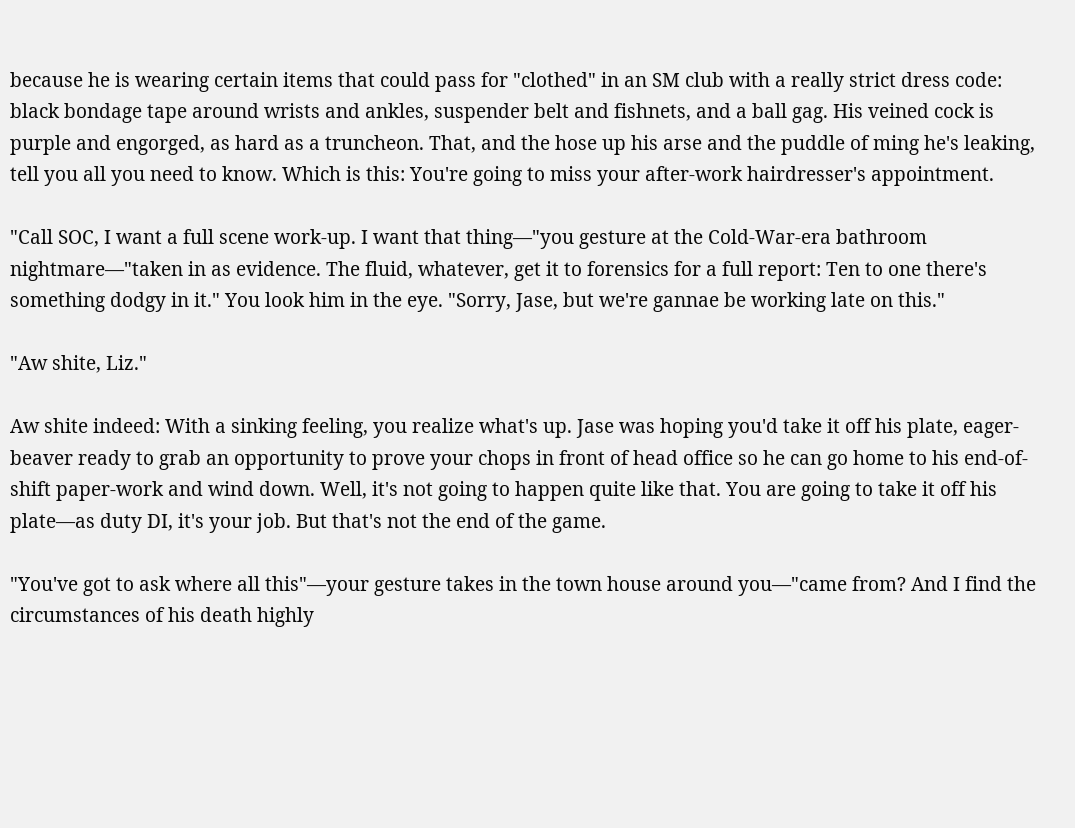because he is wearing certain items that could pass for "clothed" in an SM club with a really strict dress code: black bondage tape around wrists and ankles, suspender belt and fishnets, and a ball gag. His veined cock is purple and engorged, as hard as a truncheon. That, and the hose up his arse and the puddle of ming he's leaking, tell you all you need to know. Which is this: You're going to miss your after-work hairdresser's appointment.

"Call SOC, I want a full scene work-up. I want that thing—"you gesture at the Cold-War-era bathroom nightmare—"taken in as evidence. The fluid, whatever, get it to forensics for a full report: Ten to one there's something dodgy in it." You look him in the eye. "Sorry, Jase, but we're gannae be working late on this."

"Aw shite, Liz."

Aw shite indeed: With a sinking feeling, you realize what's up. Jase was hoping you'd take it off his plate, eager-beaver ready to grab an opportunity to prove your chops in front of head office so he can go home to his end-of-shift paper-work and wind down. Well, it's not going to happen quite like that. You are going to take it off his plate—as duty DI, it's your job. But that's not the end of the game.

"You've got to ask where all this"—your gesture takes in the town house around you—"came from? And I find the circumstances of his death highly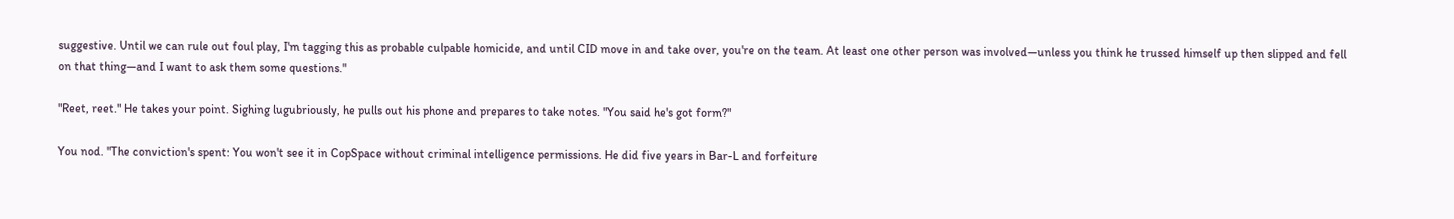suggestive. Until we can rule out foul play, I'm tagging this as probable culpable homicide, and until CID move in and take over, you're on the team. At least one other person was involved—unless you think he trussed himself up then slipped and fell on that thing—and I want to ask them some questions."

"Reet, reet." He takes your point. Sighing lugubriously, he pulls out his phone and prepares to take notes. "You said he's got form?"

You nod. "The conviction's spent: You won't see it in CopSpace without criminal intelligence permissions. He did five years in Bar-L and forfeiture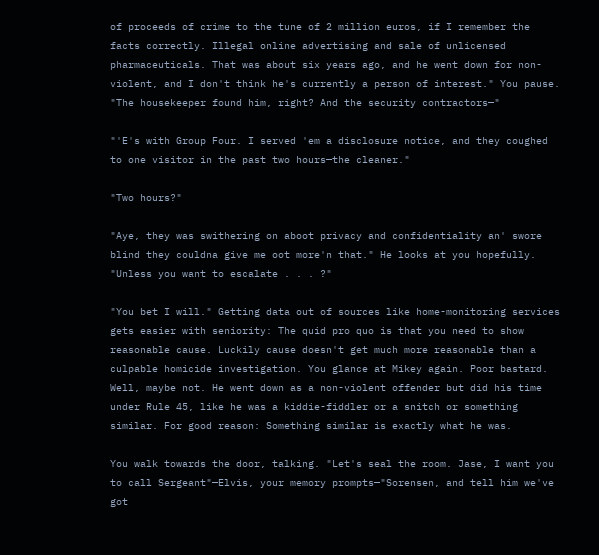of proceeds of crime to the tune of 2 million euros, if I remember the facts correctly. Illegal online advertising and sale of unlicensed pharmaceuticals. That was about six years ago, and he went down for non-violent, and I don't think he's currently a person of interest." You pause. "The housekeeper found him, right? And the security contractors—"

"'E's with Group Four. I served 'em a disclosure notice, and they coughed to one visitor in the past two hours—the cleaner."

"Two hours?"

"Aye, they was swithering on aboot privacy and confidentiality an' swore blind they couldna give me oot more'n that." He looks at you hopefully. "Unless you want to escalate . . . ?"

"You bet I will." Getting data out of sources like home-monitoring services gets easier with seniority: The quid pro quo is that you need to show reasonable cause. Luckily cause doesn't get much more reasonable than a culpable homicide investigation. You glance at Mikey again. Poor bastard. Well, maybe not. He went down as a non-violent offender but did his time under Rule 45, like he was a kiddie-fiddler or a snitch or something similar. For good reason: Something similar is exactly what he was.

You walk towards the door, talking. "Let's seal the room. Jase, I want you to call Sergeant"—Elvis, your memory prompts—"Sorensen, and tell him we've got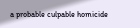a probable culpable homicide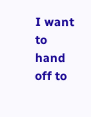I want to hand off to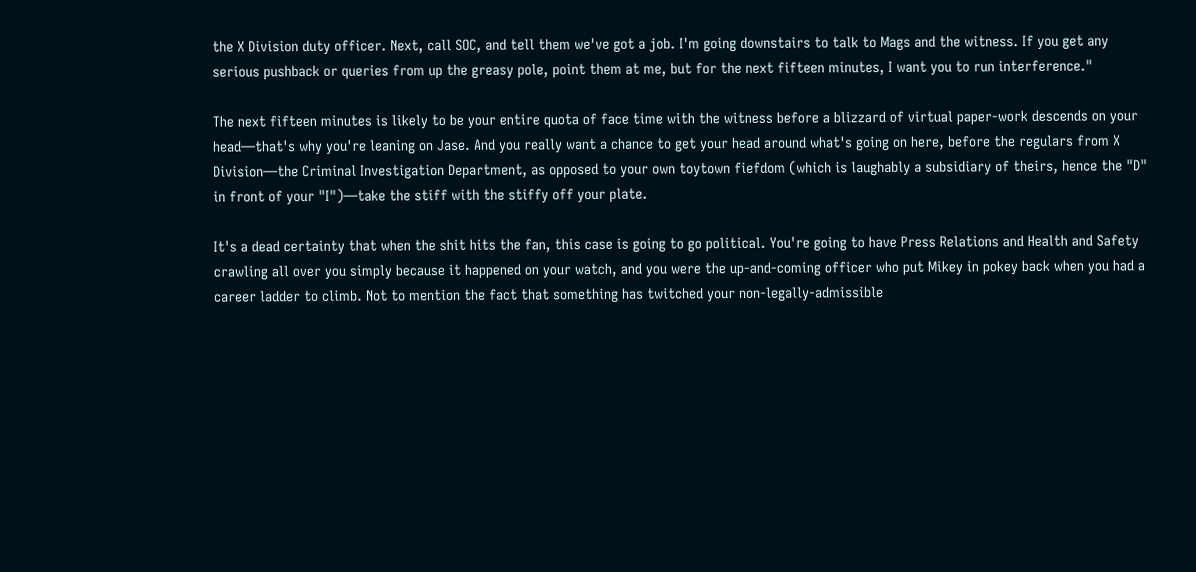the X Division duty officer. Next, call SOC, and tell them we've got a job. I'm going downstairs to talk to Mags and the witness. If you get any serious pushback or queries from up the greasy pole, point them at me, but for the next fifteen minutes, I want you to run interference."

The next fifteen minutes is likely to be your entire quota of face time with the witness before a blizzard of virtual paper-work descends on your head—that's why you're leaning on Jase. And you really want a chance to get your head around what's going on here, before the regulars from X Division—the Criminal Investigation Department, as opposed to your own toytown fiefdom (which is laughably a subsidiary of theirs, hence the "D" in front of your "I")—take the stiff with the stiffy off your plate.

It's a dead certainty that when the shit hits the fan, this case is going to go political. You're going to have Press Relations and Health and Safety crawling all over you simply because it happened on your watch, and you were the up-and-coming officer who put Mikey in pokey back when you had a career ladder to climb. Not to mention the fact that something has twitched your non-legally-admissible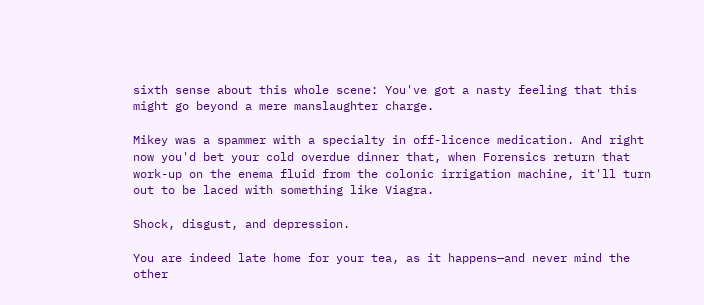sixth sense about this whole scene: You've got a nasty feeling that this might go beyond a mere manslaughter charge.

Mikey was a spammer with a specialty in off-licence medication. And right now you'd bet your cold overdue dinner that, when Forensics return that work-up on the enema fluid from the colonic irrigation machine, it'll turn out to be laced with something like Viagra.

Shock, disgust, and depression.

You are indeed late home for your tea, as it happens—and never mind the other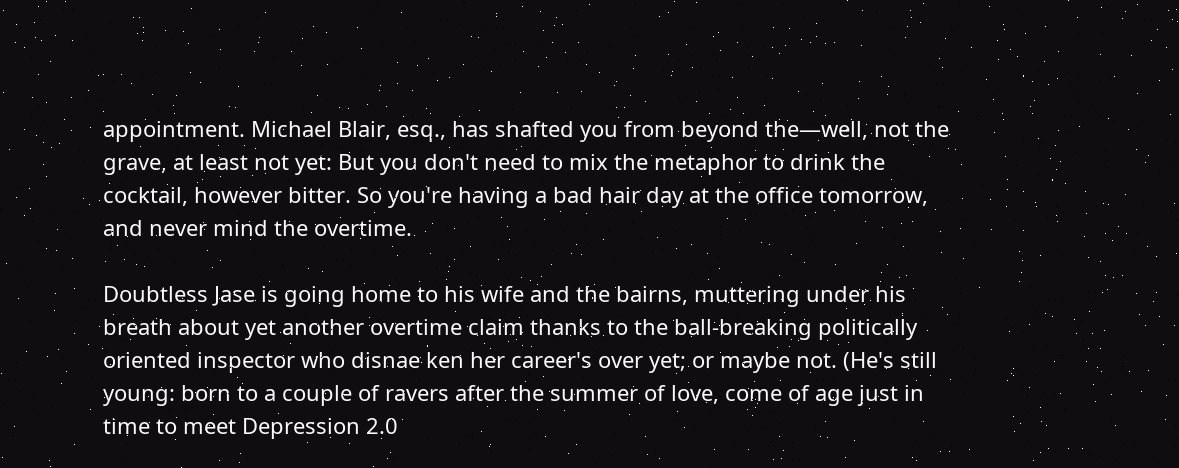appointment. Michael Blair, esq., has shafted you from beyond the—well, not the grave, at least not yet: But you don't need to mix the metaphor to drink the cocktail, however bitter. So you're having a bad hair day at the office tomorrow, and never mind the overtime.

Doubtless Jase is going home to his wife and the bairns, muttering under his breath about yet another overtime claim thanks to the ball-breaking politically oriented inspector who disnae ken her career's over yet; or maybe not. (He's still young: born to a couple of ravers after the summer of love, come of age just in time to meet Depression 2.0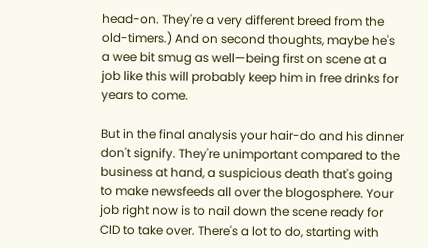head-on. They're a very different breed from the old-timers.) And on second thoughts, maybe he's a wee bit smug as well—being first on scene at a job like this will probably keep him in free drinks for years to come.

But in the final analysis your hair-do and his dinner don't signify. They're unimportant compared to the business at hand, a suspicious death that's going to make newsfeeds all over the blogosphere. Your job right now is to nail down the scene ready for CID to take over. There's a lot to do, starting with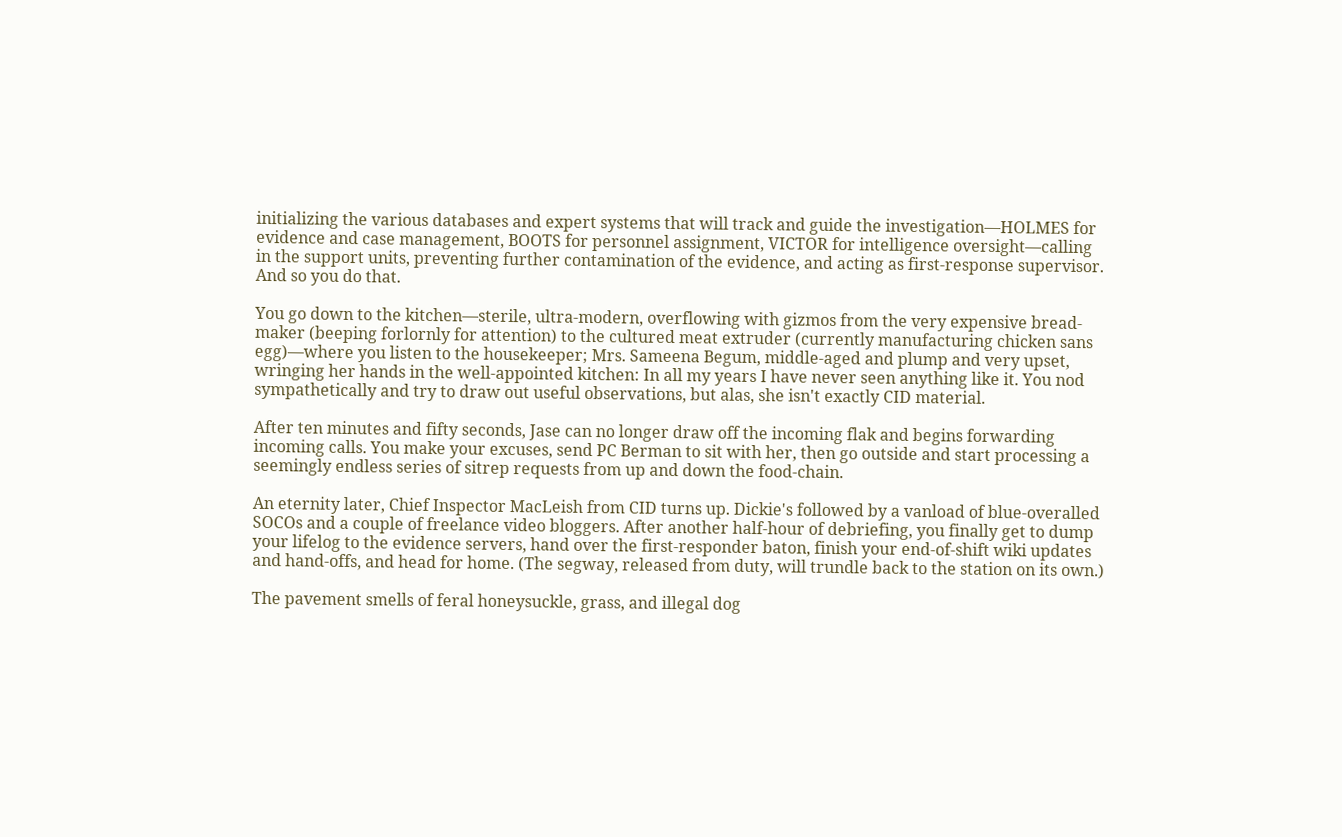initializing the various databases and expert systems that will track and guide the investigation—HOLMES for evidence and case management, BOOTS for personnel assignment, VICTOR for intelligence oversight—calling in the support units, preventing further contamination of the evidence, and acting as first-response supervisor. And so you do that.

You go down to the kitchen—sterile, ultra-modern, overflowing with gizmos from the very expensive bread-maker (beeping forlornly for attention) to the cultured meat extruder (currently manufacturing chicken sans egg)—where you listen to the housekeeper; Mrs. Sameena Begum, middle-aged and plump and very upset, wringing her hands in the well-appointed kitchen: In all my years I have never seen anything like it. You nod sympathetically and try to draw out useful observations, but alas, she isn't exactly CID material.

After ten minutes and fifty seconds, Jase can no longer draw off the incoming flak and begins forwarding incoming calls. You make your excuses, send PC Berman to sit with her, then go outside and start processing a seemingly endless series of sitrep requests from up and down the food-chain.

An eternity later, Chief Inspector MacLeish from CID turns up. Dickie's followed by a vanload of blue-overalled SOCOs and a couple of freelance video bloggers. After another half-hour of debriefing, you finally get to dump your lifelog to the evidence servers, hand over the first-responder baton, finish your end-of-shift wiki updates and hand-offs, and head for home. (The segway, released from duty, will trundle back to the station on its own.)

The pavement smells of feral honeysuckle, grass, and illegal dog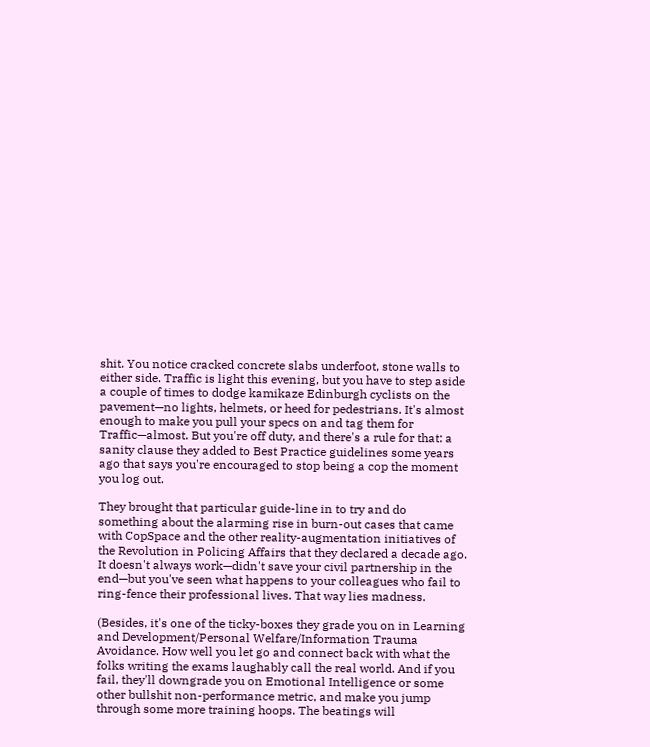shit. You notice cracked concrete slabs underfoot, stone walls to either side. Traffic is light this evening, but you have to step aside a couple of times to dodge kamikaze Edinburgh cyclists on the pavement—no lights, helmets, or heed for pedestrians. It's almost enough to make you pull your specs on and tag them for Traffic—almost. But you're off duty, and there's a rule for that: a sanity clause they added to Best Practice guidelines some years ago that says you're encouraged to stop being a cop the moment you log out.

They brought that particular guide-line in to try and do something about the alarming rise in burn-out cases that came with CopSpace and the other reality-augmentation initiatives of the Revolution in Policing Affairs that they declared a decade ago. It doesn't always work—didn't save your civil partnership in the end—but you've seen what happens to your colleagues who fail to ring-fence their professional lives. That way lies madness.

(Besides, it's one of the ticky-boxes they grade you on in Learning and Development/Personal Welfare/Information Trauma Avoidance. How well you let go and connect back with what the folks writing the exams laughably call the real world. And if you fail, they'll downgrade you on Emotional Intelligence or some other bullshit non-performance metric, and make you jump through some more training hoops. The beatings will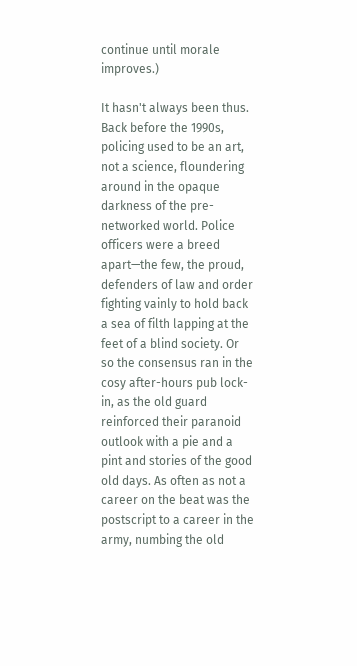continue until morale improves.)

It hasn't always been thus. Back before the 1990s, policing used to be an art, not a science, floundering around in the opaque darkness of the pre-networked world. Police officers were a breed apart—the few, the proud, defenders of law and order fighting vainly to hold back a sea of filth lapping at the feet of a blind society. Or so the consensus ran in the cosy after-hours pub lock-in, as the old guard reinforced their paranoid outlook with a pie and a pint and stories of the good old days. As often as not a career on the beat was the postscript to a career in the army, numbing the old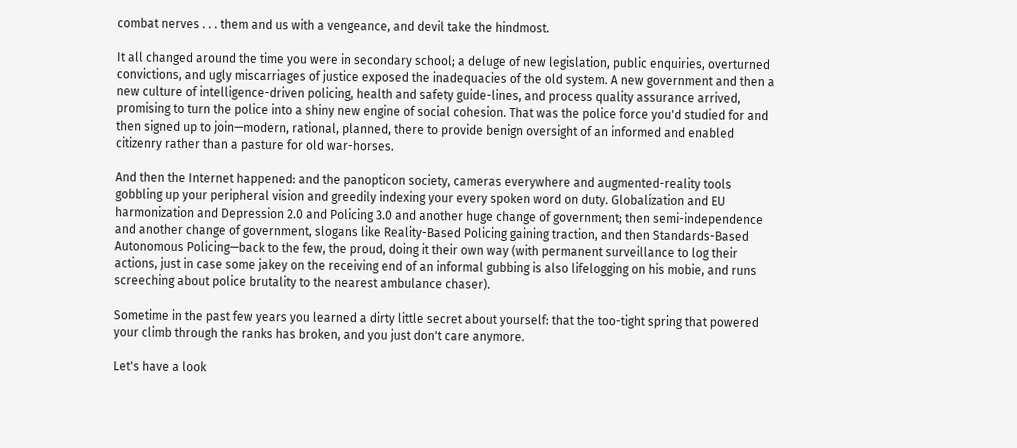combat nerves . . . them and us with a vengeance, and devil take the hindmost.

It all changed around the time you were in secondary school; a deluge of new legislation, public enquiries, overturned convictions, and ugly miscarriages of justice exposed the inadequacies of the old system. A new government and then a new culture of intelligence-driven policing, health and safety guide-lines, and process quality assurance arrived, promising to turn the police into a shiny new engine of social cohesion. That was the police force you'd studied for and then signed up to join—modern, rational, planned, there to provide benign oversight of an informed and enabled citizenry rather than a pasture for old war-horses.

And then the Internet happened: and the panopticon society, cameras everywhere and augmented-reality tools gobbling up your peripheral vision and greedily indexing your every spoken word on duty. Globalization and EU harmonization and Depression 2.0 and Policing 3.0 and another huge change of government; then semi-independence and another change of government, slogans like Reality-Based Policing gaining traction, and then Standards-Based Autonomous Policing—back to the few, the proud, doing it their own way (with permanent surveillance to log their actions, just in case some jakey on the receiving end of an informal gubbing is also lifelogging on his mobie, and runs screeching about police brutality to the nearest ambulance chaser).

Sometime in the past few years you learned a dirty little secret about yourself: that the too-tight spring that powered your climb through the ranks has broken, and you just don't care anymore.

Let's have a look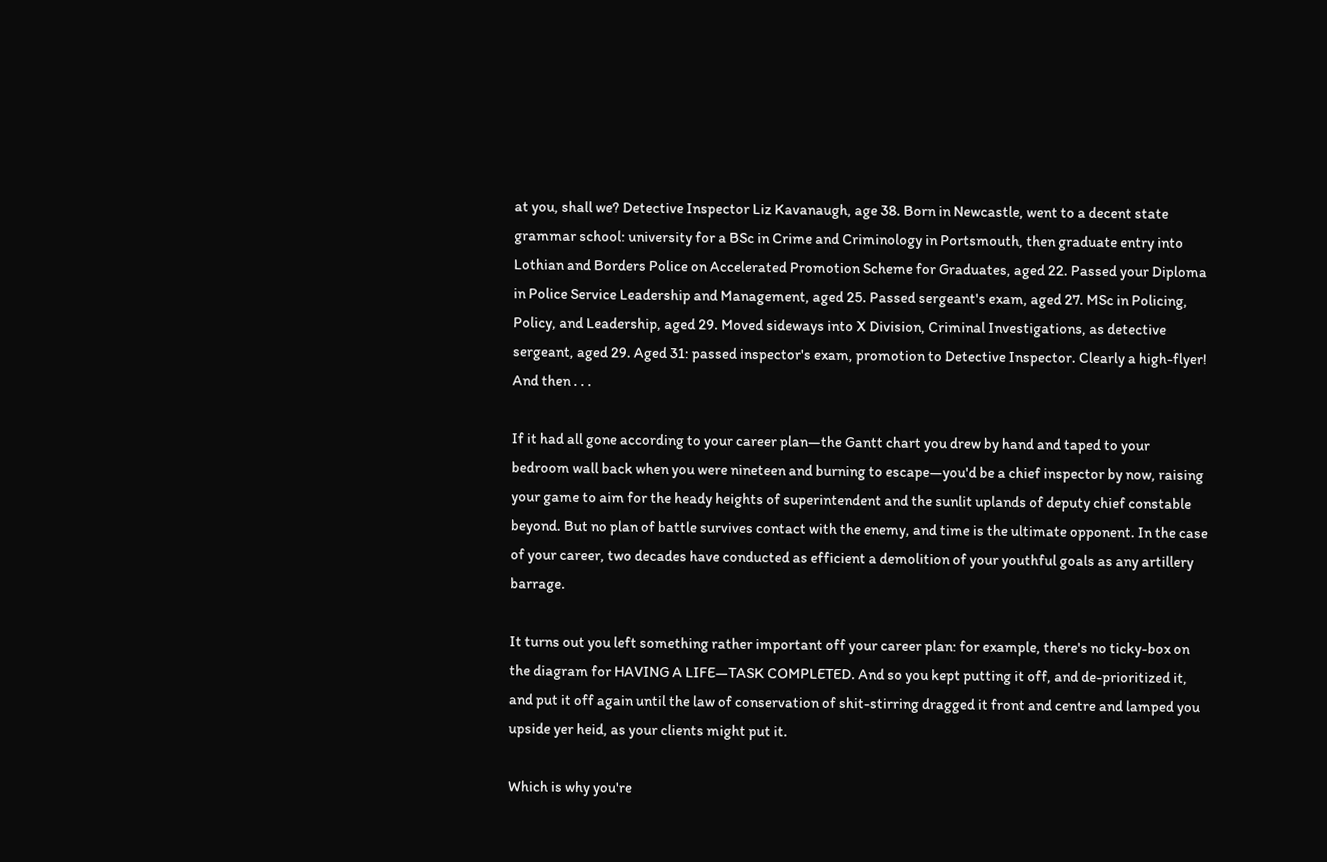at you, shall we? Detective Inspector Liz Kavanaugh, age 38. Born in Newcastle, went to a decent state grammar school: university for a BSc in Crime and Criminology in Portsmouth, then graduate entry into Lothian and Borders Police on Accelerated Promotion Scheme for Graduates, aged 22. Passed your Diploma in Police Service Leadership and Management, aged 25. Passed sergeant's exam, aged 27. MSc in Policing, Policy, and Leadership, aged 29. Moved sideways into X Division, Criminal Investigations, as detective sergeant, aged 29. Aged 31: passed inspector's exam, promotion to Detective Inspector. Clearly a high-flyer! And then . . .

If it had all gone according to your career plan—the Gantt chart you drew by hand and taped to your bedroom wall back when you were nineteen and burning to escape—you'd be a chief inspector by now, raising your game to aim for the heady heights of superintendent and the sunlit uplands of deputy chief constable beyond. But no plan of battle survives contact with the enemy, and time is the ultimate opponent. In the case of your career, two decades have conducted as efficient a demolition of your youthful goals as any artillery barrage.

It turns out you left something rather important off your career plan: for example, there's no ticky-box on the diagram for HAVING A LIFE—TASK COMPLETED. And so you kept putting it off, and de-prioritized it, and put it off again until the law of conservation of shit-stirring dragged it front and centre and lamped you upside yer heid, as your clients might put it.

Which is why you're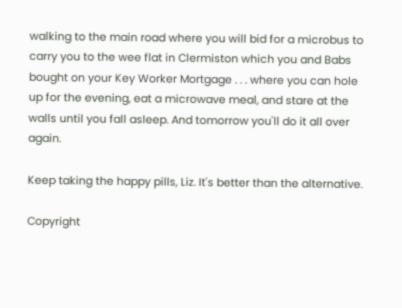walking to the main road where you will bid for a microbus to carry you to the wee flat in Clermiston which you and Babs bought on your Key Worker Mortgage . . . where you can hole up for the evening, eat a microwave meal, and stare at the walls until you fall asleep. And tomorrow you'll do it all over again.

Keep taking the happy pills, Liz. It's better than the alternative.

Copyright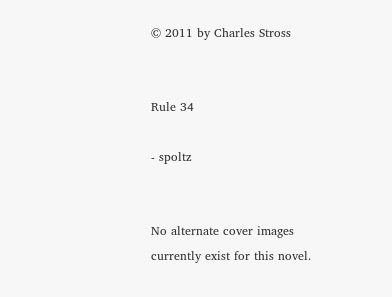© 2011 by Charles Stross


Rule 34

- spoltz


No alternate cover images currently exist for this novel.